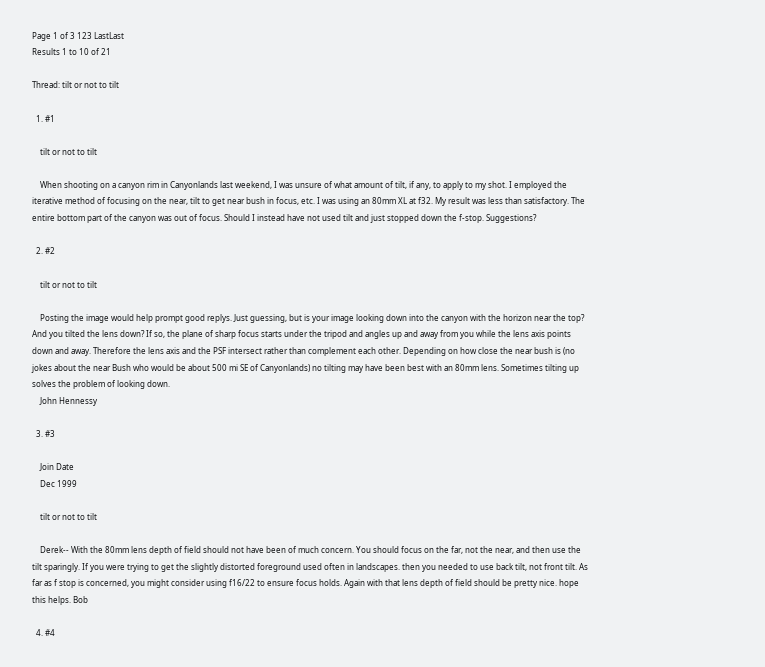Page 1 of 3 123 LastLast
Results 1 to 10 of 21

Thread: tilt or not to tilt

  1. #1

    tilt or not to tilt

    When shooting on a canyon rim in Canyonlands last weekend, I was unsure of what amount of tilt, if any, to apply to my shot. I employed the iterative method of focusing on the near, tilt to get near bush in focus, etc. I was using an 80mm XL at f32. My result was less than satisfactory. The entire bottom part of the canyon was out of focus. Should I instead have not used tilt and just stopped down the f-stop. Suggestions?

  2. #2

    tilt or not to tilt

    Posting the image would help prompt good replys. Just guessing, but is your image looking down into the canyon with the horizon near the top? And you tilted the lens down? If so, the plane of sharp focus starts under the tripod and angles up and away from you while the lens axis points down and away. Therefore the lens axis and the PSF intersect rather than complement each other. Depending on how close the near bush is (no jokes about the near Bush who would be about 500 mi SE of Canyonlands) no tilting may have been best with an 80mm lens. Sometimes tilting up solves the problem of looking down.
    John Hennessy

  3. #3

    Join Date
    Dec 1999

    tilt or not to tilt

    Derek-- With the 80mm lens depth of field should not have been of much concern. You should focus on the far, not the near, and then use the tilt sparingly. If you were trying to get the slightly distorted foreground used often in landscapes. then you needed to use back tilt, not front tilt. As far as f stop is concerned, you might consider using f16/22 to ensure focus holds. Again with that lens depth of field should be pretty nice. hope this helps. Bob

  4. #4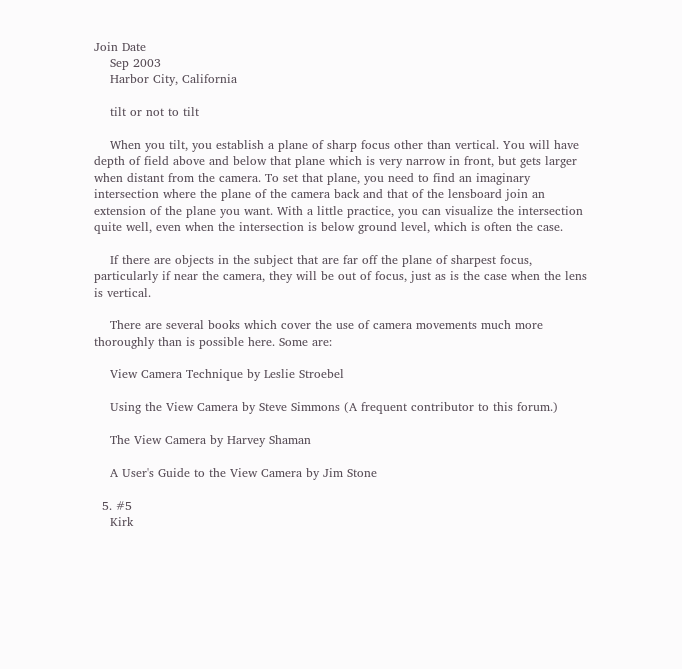Join Date
    Sep 2003
    Harbor City, California

    tilt or not to tilt

    When you tilt, you establish a plane of sharp focus other than vertical. You will have depth of field above and below that plane which is very narrow in front, but gets larger when distant from the camera. To set that plane, you need to find an imaginary intersection where the plane of the camera back and that of the lensboard join an extension of the plane you want. With a little practice, you can visualize the intersection quite well, even when the intersection is below ground level, which is often the case.

    If there are objects in the subject that are far off the plane of sharpest focus, particularly if near the camera, they will be out of focus, just as is the case when the lens is vertical.

    There are several books which cover the use of camera movements much more thoroughly than is possible here. Some are:

    View Camera Technique by Leslie Stroebel

    Using the View Camera by Steve Simmons (A frequent contributor to this forum.)

    The View Camera by Harvey Shaman

    A User's Guide to the View Camera by Jim Stone

  5. #5
    Kirk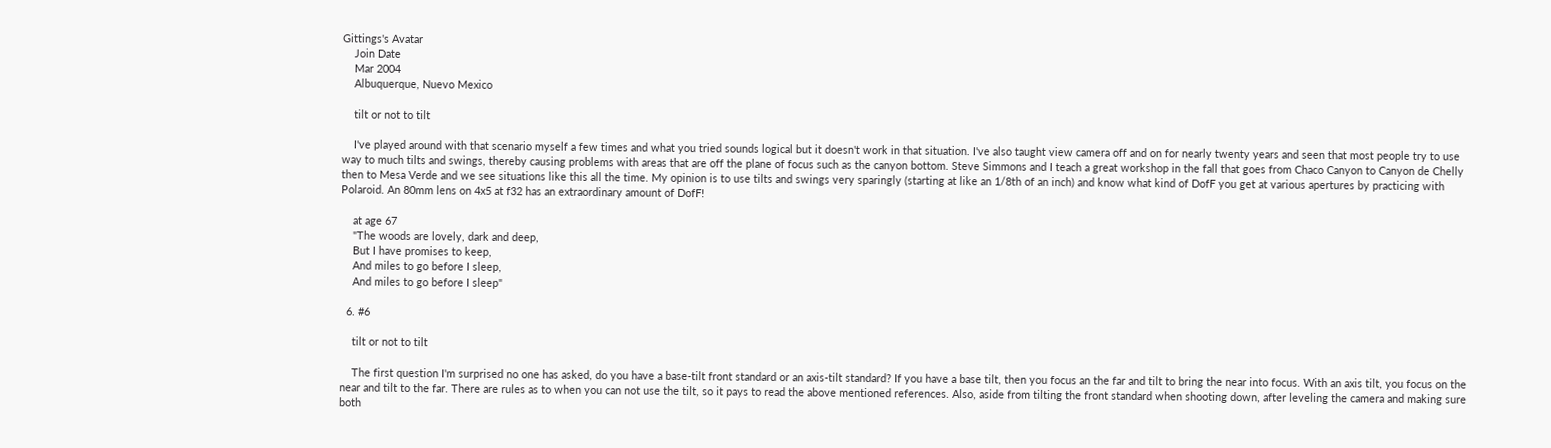Gittings's Avatar
    Join Date
    Mar 2004
    Albuquerque, Nuevo Mexico

    tilt or not to tilt

    I've played around with that scenario myself a few times and what you tried sounds logical but it doesn't work in that situation. I've also taught view camera off and on for nearly twenty years and seen that most people try to use way to much tilts and swings, thereby causing problems with areas that are off the plane of focus such as the canyon bottom. Steve Simmons and I teach a great workshop in the fall that goes from Chaco Canyon to Canyon de Chelly then to Mesa Verde and we see situations like this all the time. My opinion is to use tilts and swings very sparingly (starting at like an 1/8th of an inch) and know what kind of DofF you get at various apertures by practicing with Polaroid. An 80mm lens on 4x5 at f32 has an extraordinary amount of DofF!

    at age 67
    "The woods are lovely, dark and deep,
    But I have promises to keep,
    And miles to go before I sleep,
    And miles to go before I sleep"

  6. #6

    tilt or not to tilt

    The first question I'm surprised no one has asked, do you have a base-tilt front standard or an axis-tilt standard? If you have a base tilt, then you focus an the far and tilt to bring the near into focus. With an axis tilt, you focus on the near and tilt to the far. There are rules as to when you can not use the tilt, so it pays to read the above mentioned references. Also, aside from tilting the front standard when shooting down, after leveling the camera and making sure both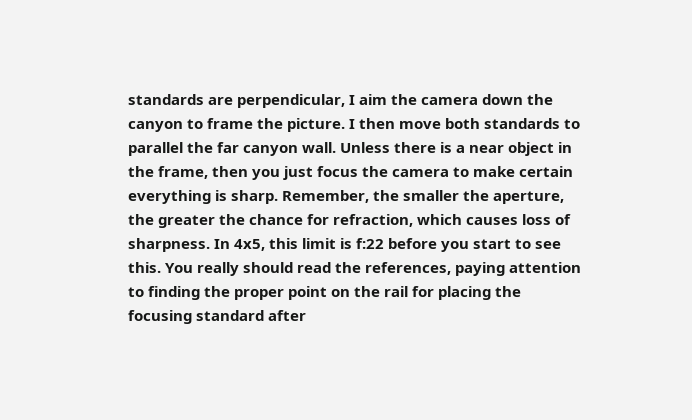standards are perpendicular, I aim the camera down the canyon to frame the picture. I then move both standards to parallel the far canyon wall. Unless there is a near object in the frame, then you just focus the camera to make certain everything is sharp. Remember, the smaller the aperture, the greater the chance for refraction, which causes loss of sharpness. In 4x5, this limit is f:22 before you start to see this. You really should read the references, paying attention to finding the proper point on the rail for placing the focusing standard after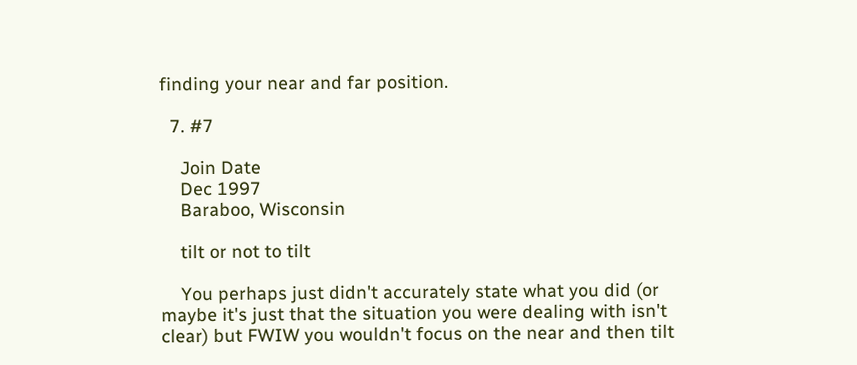finding your near and far position.

  7. #7

    Join Date
    Dec 1997
    Baraboo, Wisconsin

    tilt or not to tilt

    You perhaps just didn't accurately state what you did (or maybe it's just that the situation you were dealing with isn't clear) but FWIW you wouldn't focus on the near and then tilt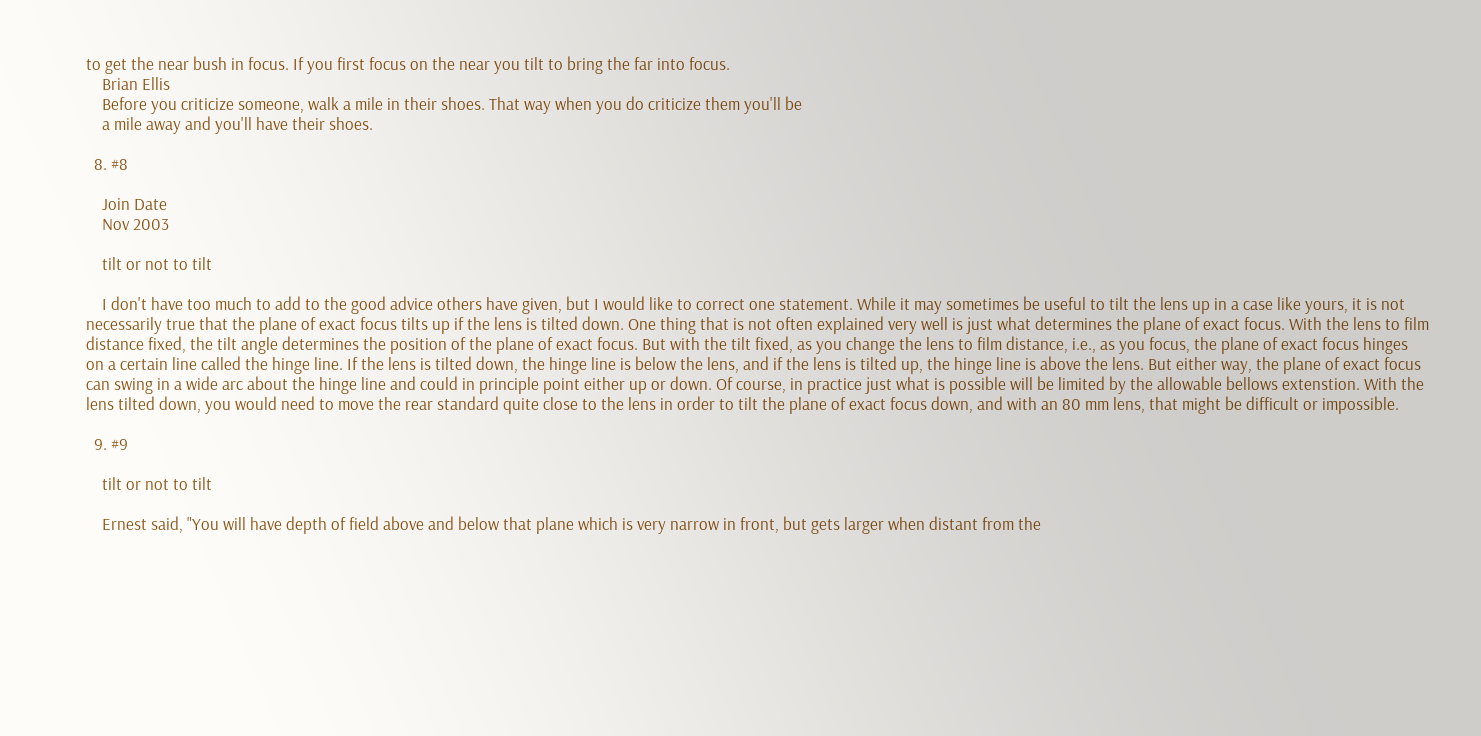to get the near bush in focus. If you first focus on the near you tilt to bring the far into focus.
    Brian Ellis
    Before you criticize someone, walk a mile in their shoes. That way when you do criticize them you'll be
    a mile away and you'll have their shoes.

  8. #8

    Join Date
    Nov 2003

    tilt or not to tilt

    I don't have too much to add to the good advice others have given, but I would like to correct one statement. While it may sometimes be useful to tilt the lens up in a case like yours, it is not necessarily true that the plane of exact focus tilts up if the lens is tilted down. One thing that is not often explained very well is just what determines the plane of exact focus. With the lens to film distance fixed, the tilt angle determines the position of the plane of exact focus. But with the tilt fixed, as you change the lens to film distance, i.e., as you focus, the plane of exact focus hinges on a certain line called the hinge line. If the lens is tilted down, the hinge line is below the lens, and if the lens is tilted up, the hinge line is above the lens. But either way, the plane of exact focus can swing in a wide arc about the hinge line and could in principle point either up or down. Of course, in practice just what is possible will be limited by the allowable bellows extenstion. With the lens tilted down, you would need to move the rear standard quite close to the lens in order to tilt the plane of exact focus down, and with an 80 mm lens, that might be difficult or impossible.

  9. #9

    tilt or not to tilt

    Ernest said, "You will have depth of field above and below that plane which is very narrow in front, but gets larger when distant from the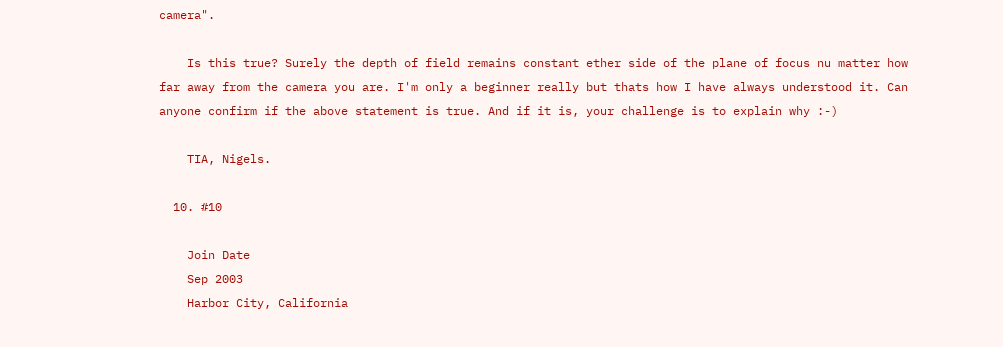camera".

    Is this true? Surely the depth of field remains constant ether side of the plane of focus nu matter how far away from the camera you are. I'm only a beginner really but thats how I have always understood it. Can anyone confirm if the above statement is true. And if it is, your challenge is to explain why :-)

    TIA, Nigels.

  10. #10

    Join Date
    Sep 2003
    Harbor City, California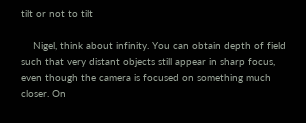tilt or not to tilt

    Nigel, think about infinity. You can obtain depth of field such that very distant objects still appear in sharp focus, even though the camera is focused on something much closer. On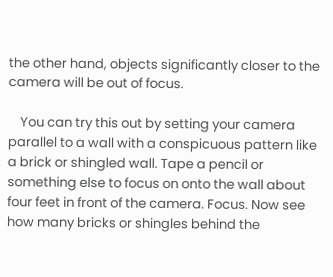the other hand, objects significantly closer to the camera will be out of focus.

    You can try this out by setting your camera parallel to a wall with a conspicuous pattern like a brick or shingled wall. Tape a pencil or something else to focus on onto the wall about four feet in front of the camera. Focus. Now see how many bricks or shingles behind the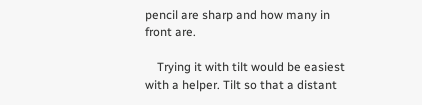pencil are sharp and how many in front are.

    Trying it with tilt would be easiest with a helper. Tilt so that a distant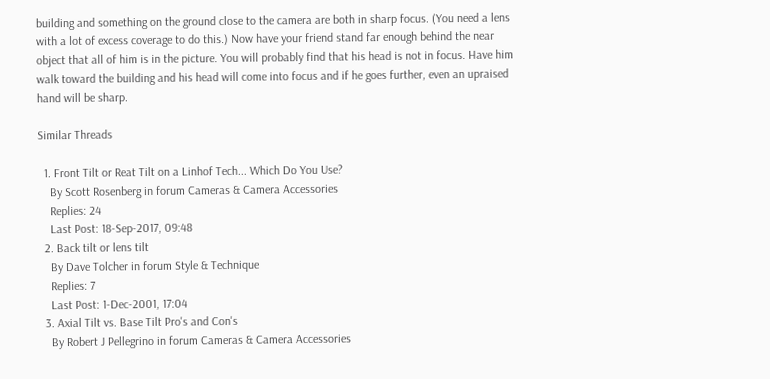building and something on the ground close to the camera are both in sharp focus. (You need a lens with a lot of excess coverage to do this.) Now have your friend stand far enough behind the near object that all of him is in the picture. You will probably find that his head is not in focus. Have him walk toward the building and his head will come into focus and if he goes further, even an upraised hand will be sharp.

Similar Threads

  1. Front Tilt or Reat Tilt on a Linhof Tech... Which Do You Use?
    By Scott Rosenberg in forum Cameras & Camera Accessories
    Replies: 24
    Last Post: 18-Sep-2017, 09:48
  2. Back tilt or lens tilt
    By Dave Tolcher in forum Style & Technique
    Replies: 7
    Last Post: 1-Dec-2001, 17:04
  3. Axial Tilt vs. Base Tilt Pro's and Con's
    By Robert J Pellegrino in forum Cameras & Camera Accessories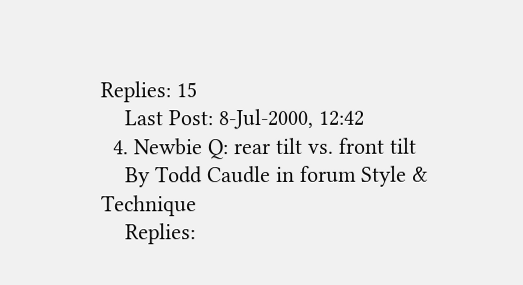Replies: 15
    Last Post: 8-Jul-2000, 12:42
  4. Newbie Q: rear tilt vs. front tilt
    By Todd Caudle in forum Style & Technique
    Replies: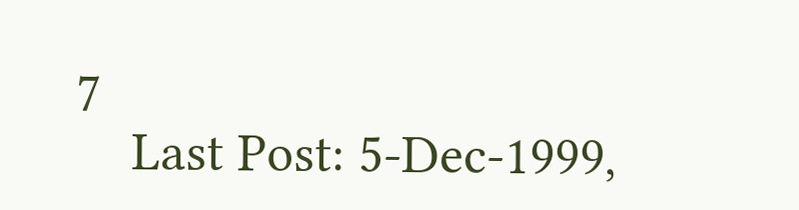7
    Last Post: 5-Dec-1999,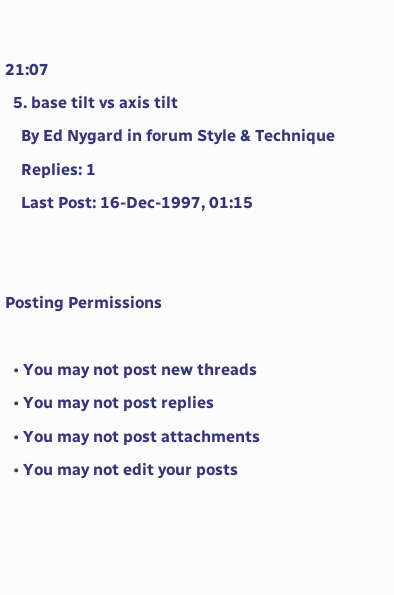21:07
  5. base tilt vs axis tilt
    By Ed Nygard in forum Style & Technique
    Replies: 1
    Last Post: 16-Dec-1997, 01:15


Posting Permissions

  • You may not post new threads
  • You may not post replies
  • You may not post attachments
  • You may not edit your posts